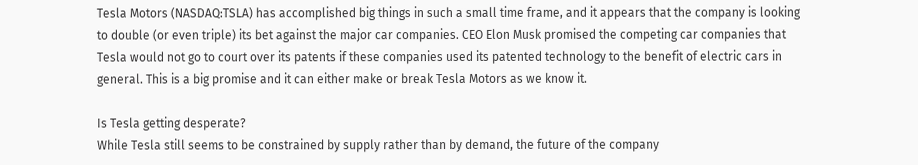Tesla Motors (NASDAQ:TSLA) has accomplished big things in such a small time frame, and it appears that the company is looking to double (or even triple) its bet against the major car companies. CEO Elon Musk promised the competing car companies that Tesla would not go to court over its patents if these companies used its patented technology to the benefit of electric cars in general. This is a big promise and it can either make or break Tesla Motors as we know it.

Is Tesla getting desperate?
While Tesla still seems to be constrained by supply rather than by demand, the future of the company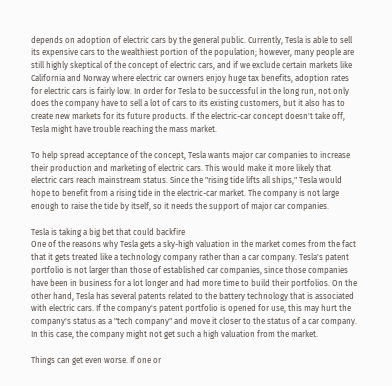depends on adoption of electric cars by the general public. Currently, Tesla is able to sell its expensive cars to the wealthiest portion of the population; however, many people are still highly skeptical of the concept of electric cars, and if we exclude certain markets like California and Norway where electric car owners enjoy huge tax benefits, adoption rates for electric cars is fairly low. In order for Tesla to be successful in the long run, not only does the company have to sell a lot of cars to its existing customers, but it also has to create new markets for its future products. If the electric-car concept doesn't take off, Tesla might have trouble reaching the mass market.

To help spread acceptance of the concept, Tesla wants major car companies to increase their production and marketing of electric cars. This would make it more likely that electric cars reach mainstream status. Since the "rising tide lifts all ships," Tesla would hope to benefit from a rising tide in the electric-car market. The company is not large enough to raise the tide by itself, so it needs the support of major car companies.

Tesla is taking a big bet that could backfire
One of the reasons why Tesla gets a sky-high valuation in the market comes from the fact that it gets treated like a technology company rather than a car company. Tesla's patent portfolio is not larger than those of established car companies, since those companies have been in business for a lot longer and had more time to build their portfolios. On the other hand, Tesla has several patents related to the battery technology that is associated with electric cars. If the company's patent portfolio is opened for use, this may hurt the company's status as a "tech company" and move it closer to the status of a car company. In this case, the company might not get such a high valuation from the market.

Things can get even worse. If one or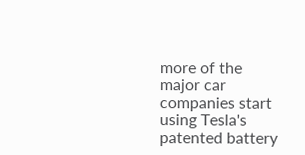more of the major car companies start using Tesla's patented battery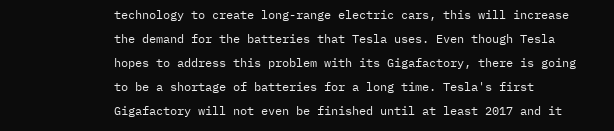technology to create long-range electric cars, this will increase the demand for the batteries that Tesla uses. Even though Tesla hopes to address this problem with its Gigafactory, there is going to be a shortage of batteries for a long time. Tesla's first Gigafactory will not even be finished until at least 2017 and it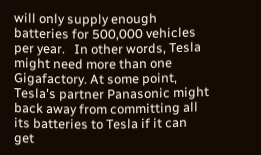will only supply enough batteries for 500,000 vehicles per year.   In other words, Tesla might need more than one Gigafactory. At some point, Tesla's partner Panasonic might back away from committing all its batteries to Tesla if it can get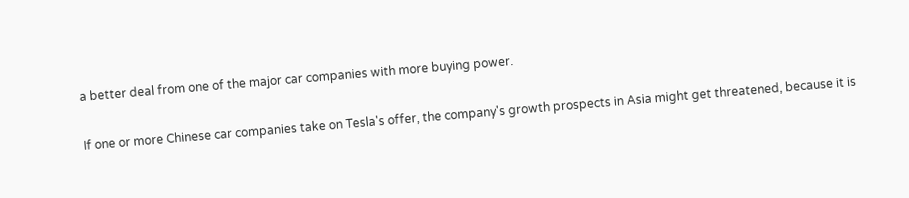a better deal from one of the major car companies with more buying power.

If one or more Chinese car companies take on Tesla's offer, the company's growth prospects in Asia might get threatened, because it is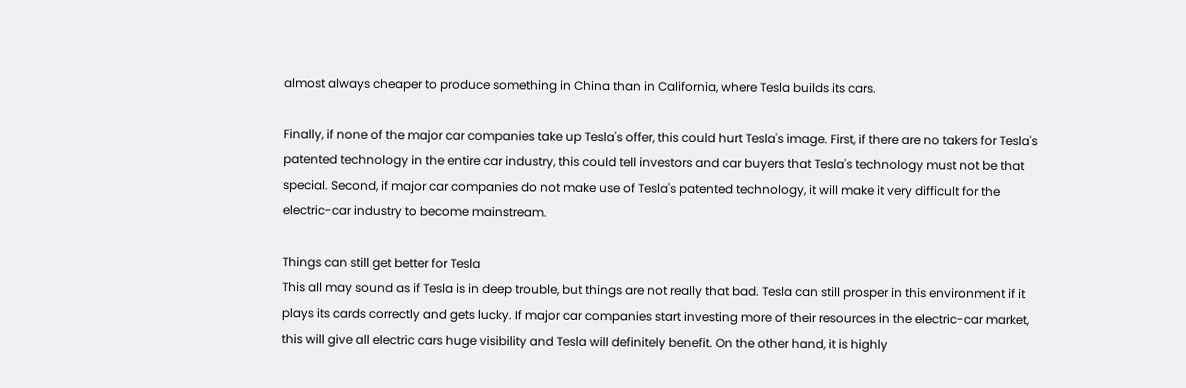almost always cheaper to produce something in China than in California, where Tesla builds its cars.

Finally, if none of the major car companies take up Tesla's offer, this could hurt Tesla's image. First, if there are no takers for Tesla's patented technology in the entire car industry, this could tell investors and car buyers that Tesla's technology must not be that special. Second, if major car companies do not make use of Tesla's patented technology, it will make it very difficult for the electric-car industry to become mainstream.

Things can still get better for Tesla
This all may sound as if Tesla is in deep trouble, but things are not really that bad. Tesla can still prosper in this environment if it plays its cards correctly and gets lucky. If major car companies start investing more of their resources in the electric-car market, this will give all electric cars huge visibility and Tesla will definitely benefit. On the other hand, it is highly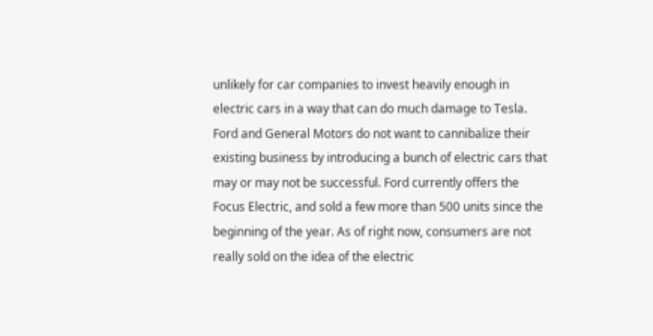unlikely for car companies to invest heavily enough in electric cars in a way that can do much damage to Tesla. Ford and General Motors do not want to cannibalize their existing business by introducing a bunch of electric cars that may or may not be successful. Ford currently offers the Focus Electric, and sold a few more than 500 units since the beginning of the year. As of right now, consumers are not really sold on the idea of the electric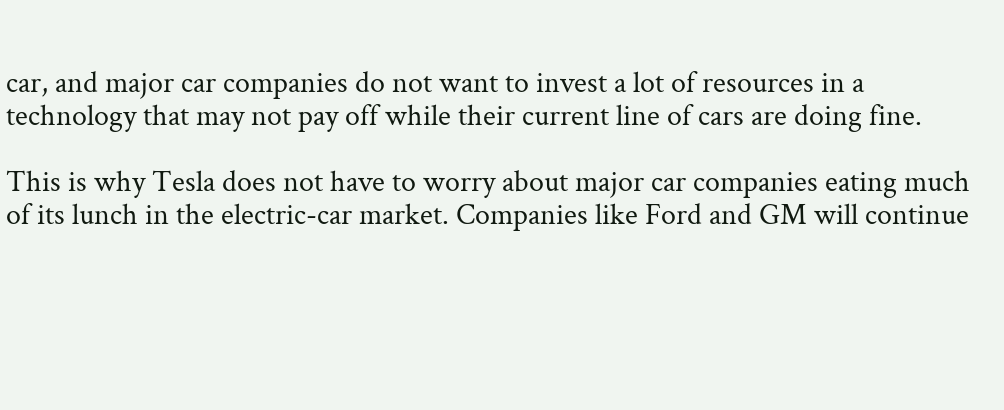car, and major car companies do not want to invest a lot of resources in a technology that may not pay off while their current line of cars are doing fine.

This is why Tesla does not have to worry about major car companies eating much of its lunch in the electric-car market. Companies like Ford and GM will continue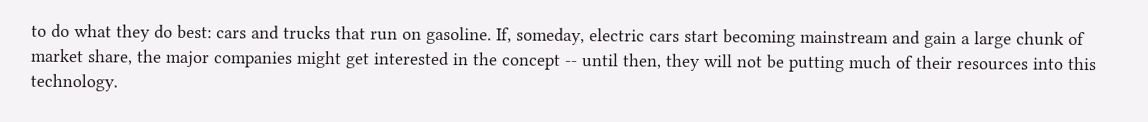to do what they do best: cars and trucks that run on gasoline. If, someday, electric cars start becoming mainstream and gain a large chunk of market share, the major companies might get interested in the concept -- until then, they will not be putting much of their resources into this technology.